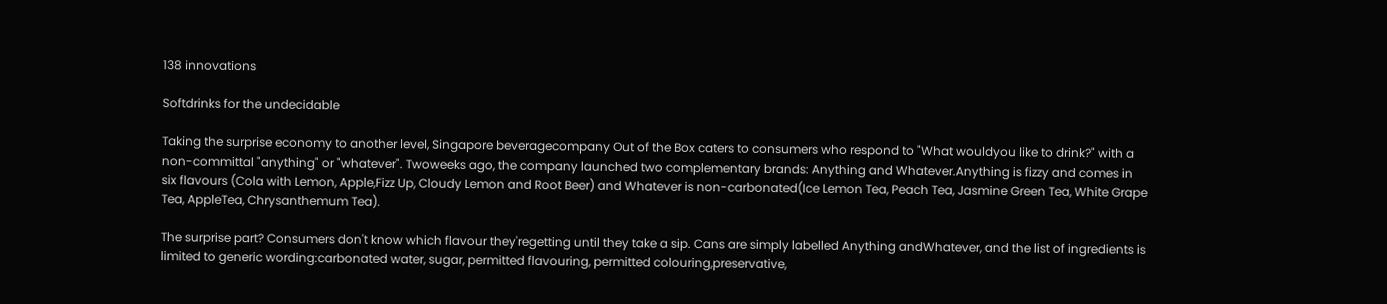138 innovations

Softdrinks for the undecidable

Taking the surprise economy to another level, Singapore beveragecompany Out of the Box caters to consumers who respond to "What wouldyou like to drink?" with a non-committal "anything" or "whatever". Twoweeks ago, the company launched two complementary brands: Anything and Whatever.Anything is fizzy and comes in six flavours (Cola with Lemon, Apple,Fizz Up, Cloudy Lemon and Root Beer) and Whatever is non-carbonated(Ice Lemon Tea, Peach Tea, Jasmine Green Tea, White Grape Tea, AppleTea, Chrysanthemum Tea).

The surprise part? Consumers don't know which flavour they'regetting until they take a sip. Cans are simply labelled Anything andWhatever, and the list of ingredients is limited to generic wording:carbonated water, sugar, permitted flavouring, permitted colouring,preservative,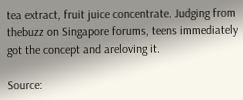tea extract, fruit juice concentrate. Judging from thebuzz on Singapore forums, teens immediately got the concept and areloving it.

Source: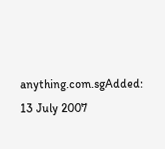anything.com.sgAdded: 13 July 2007